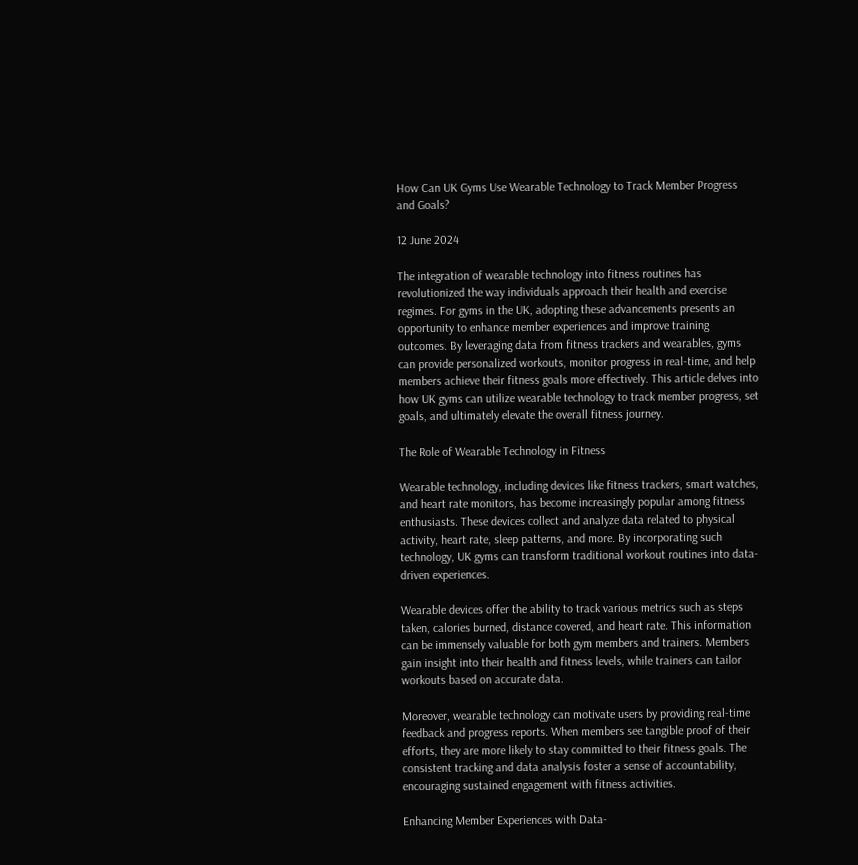How Can UK Gyms Use Wearable Technology to Track Member Progress and Goals?

12 June 2024

The integration of wearable technology into fitness routines has revolutionized the way individuals approach their health and exercise regimes. For gyms in the UK, adopting these advancements presents an opportunity to enhance member experiences and improve training outcomes. By leveraging data from fitness trackers and wearables, gyms can provide personalized workouts, monitor progress in real-time, and help members achieve their fitness goals more effectively. This article delves into how UK gyms can utilize wearable technology to track member progress, set goals, and ultimately elevate the overall fitness journey.

The Role of Wearable Technology in Fitness

Wearable technology, including devices like fitness trackers, smart watches, and heart rate monitors, has become increasingly popular among fitness enthusiasts. These devices collect and analyze data related to physical activity, heart rate, sleep patterns, and more. By incorporating such technology, UK gyms can transform traditional workout routines into data-driven experiences.

Wearable devices offer the ability to track various metrics such as steps taken, calories burned, distance covered, and heart rate. This information can be immensely valuable for both gym members and trainers. Members gain insight into their health and fitness levels, while trainers can tailor workouts based on accurate data.

Moreover, wearable technology can motivate users by providing real-time feedback and progress reports. When members see tangible proof of their efforts, they are more likely to stay committed to their fitness goals. The consistent tracking and data analysis foster a sense of accountability, encouraging sustained engagement with fitness activities.

Enhancing Member Experiences with Data-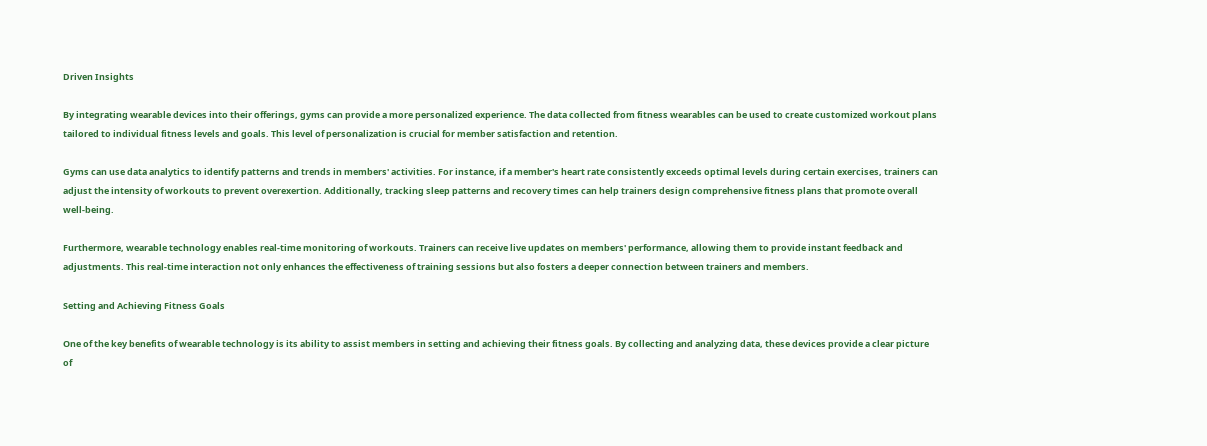Driven Insights

By integrating wearable devices into their offerings, gyms can provide a more personalized experience. The data collected from fitness wearables can be used to create customized workout plans tailored to individual fitness levels and goals. This level of personalization is crucial for member satisfaction and retention.

Gyms can use data analytics to identify patterns and trends in members' activities. For instance, if a member's heart rate consistently exceeds optimal levels during certain exercises, trainers can adjust the intensity of workouts to prevent overexertion. Additionally, tracking sleep patterns and recovery times can help trainers design comprehensive fitness plans that promote overall well-being.

Furthermore, wearable technology enables real-time monitoring of workouts. Trainers can receive live updates on members' performance, allowing them to provide instant feedback and adjustments. This real-time interaction not only enhances the effectiveness of training sessions but also fosters a deeper connection between trainers and members.

Setting and Achieving Fitness Goals

One of the key benefits of wearable technology is its ability to assist members in setting and achieving their fitness goals. By collecting and analyzing data, these devices provide a clear picture of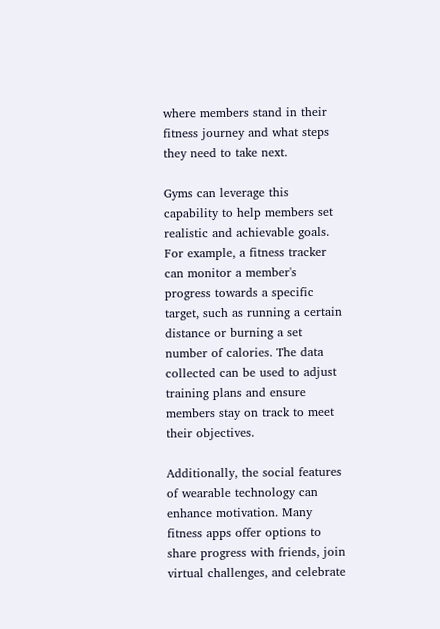where members stand in their fitness journey and what steps they need to take next.

Gyms can leverage this capability to help members set realistic and achievable goals. For example, a fitness tracker can monitor a member's progress towards a specific target, such as running a certain distance or burning a set number of calories. The data collected can be used to adjust training plans and ensure members stay on track to meet their objectives.

Additionally, the social features of wearable technology can enhance motivation. Many fitness apps offer options to share progress with friends, join virtual challenges, and celebrate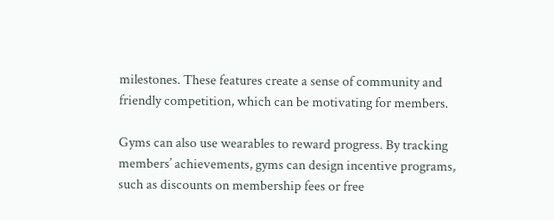milestones. These features create a sense of community and friendly competition, which can be motivating for members.

Gyms can also use wearables to reward progress. By tracking members’ achievements, gyms can design incentive programs, such as discounts on membership fees or free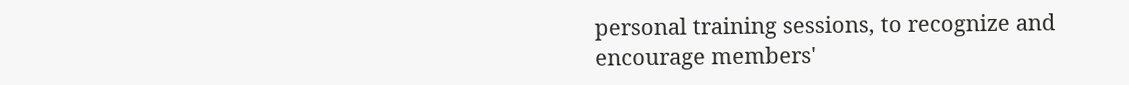personal training sessions, to recognize and encourage members'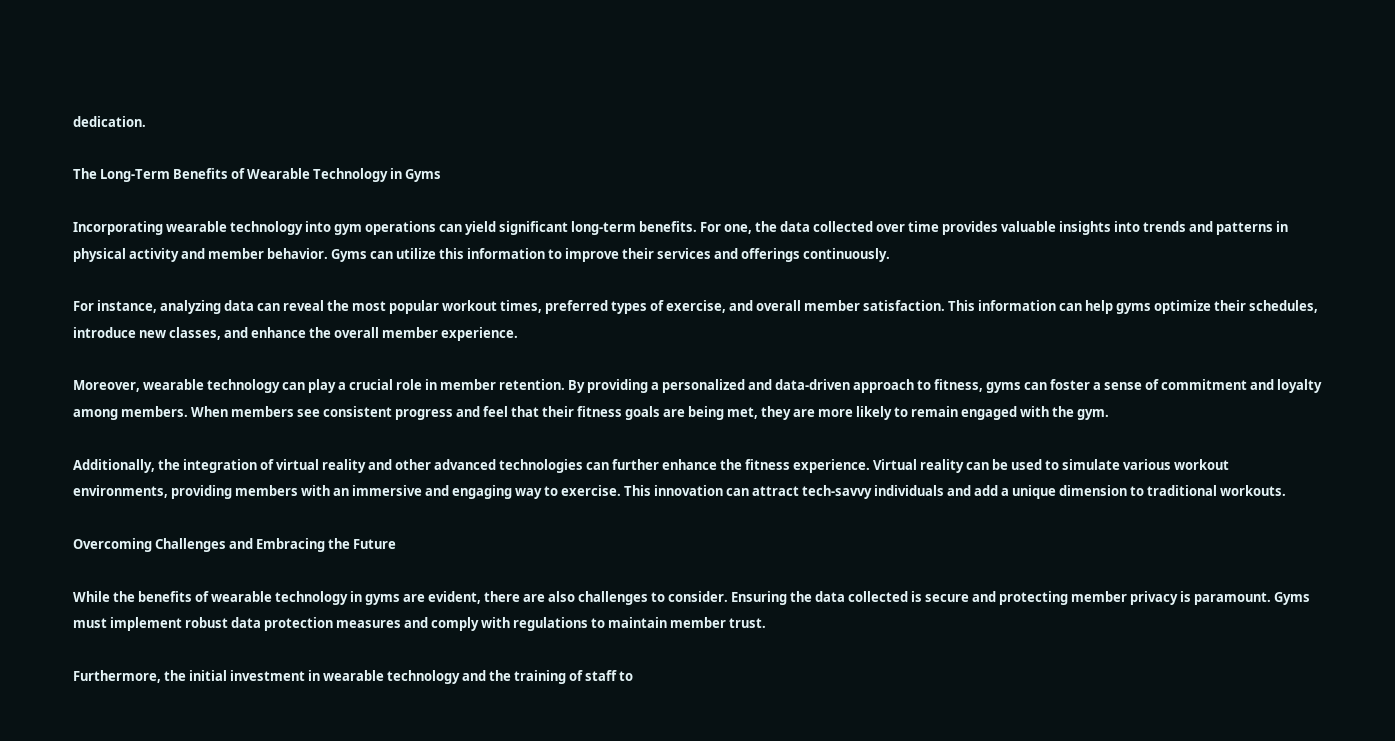dedication.

The Long-Term Benefits of Wearable Technology in Gyms

Incorporating wearable technology into gym operations can yield significant long-term benefits. For one, the data collected over time provides valuable insights into trends and patterns in physical activity and member behavior. Gyms can utilize this information to improve their services and offerings continuously.

For instance, analyzing data can reveal the most popular workout times, preferred types of exercise, and overall member satisfaction. This information can help gyms optimize their schedules, introduce new classes, and enhance the overall member experience.

Moreover, wearable technology can play a crucial role in member retention. By providing a personalized and data-driven approach to fitness, gyms can foster a sense of commitment and loyalty among members. When members see consistent progress and feel that their fitness goals are being met, they are more likely to remain engaged with the gym.

Additionally, the integration of virtual reality and other advanced technologies can further enhance the fitness experience. Virtual reality can be used to simulate various workout environments, providing members with an immersive and engaging way to exercise. This innovation can attract tech-savvy individuals and add a unique dimension to traditional workouts.

Overcoming Challenges and Embracing the Future

While the benefits of wearable technology in gyms are evident, there are also challenges to consider. Ensuring the data collected is secure and protecting member privacy is paramount. Gyms must implement robust data protection measures and comply with regulations to maintain member trust.

Furthermore, the initial investment in wearable technology and the training of staff to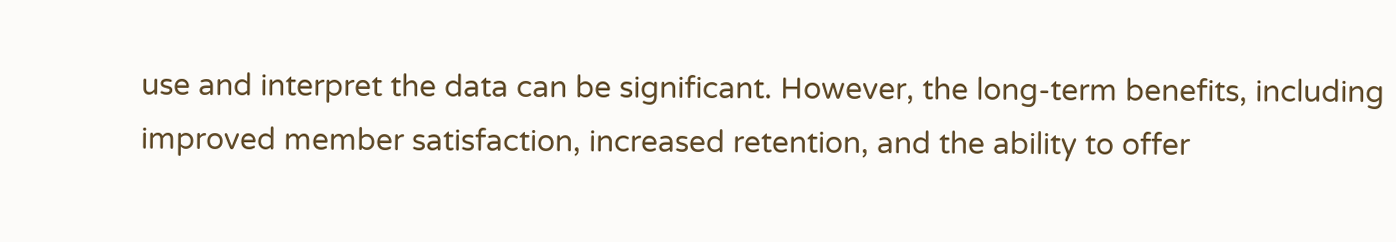use and interpret the data can be significant. However, the long-term benefits, including improved member satisfaction, increased retention, and the ability to offer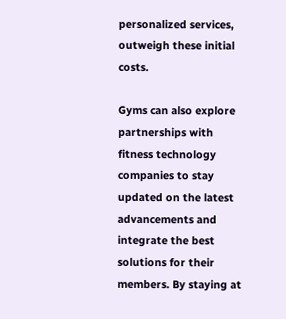personalized services, outweigh these initial costs.

Gyms can also explore partnerships with fitness technology companies to stay updated on the latest advancements and integrate the best solutions for their members. By staying at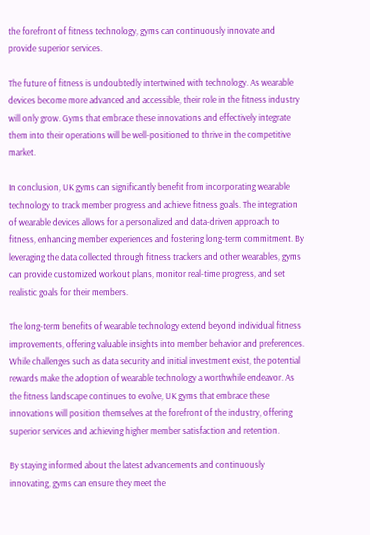the forefront of fitness technology, gyms can continuously innovate and provide superior services.

The future of fitness is undoubtedly intertwined with technology. As wearable devices become more advanced and accessible, their role in the fitness industry will only grow. Gyms that embrace these innovations and effectively integrate them into their operations will be well-positioned to thrive in the competitive market.

In conclusion, UK gyms can significantly benefit from incorporating wearable technology to track member progress and achieve fitness goals. The integration of wearable devices allows for a personalized and data-driven approach to fitness, enhancing member experiences and fostering long-term commitment. By leveraging the data collected through fitness trackers and other wearables, gyms can provide customized workout plans, monitor real-time progress, and set realistic goals for their members.

The long-term benefits of wearable technology extend beyond individual fitness improvements, offering valuable insights into member behavior and preferences. While challenges such as data security and initial investment exist, the potential rewards make the adoption of wearable technology a worthwhile endeavor. As the fitness landscape continues to evolve, UK gyms that embrace these innovations will position themselves at the forefront of the industry, offering superior services and achieving higher member satisfaction and retention.

By staying informed about the latest advancements and continuously innovating, gyms can ensure they meet the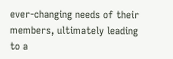ever-changing needs of their members, ultimately leading to a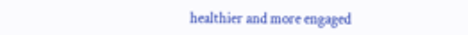healthier and more engaged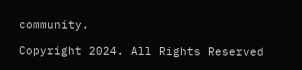community.

Copyright 2024. All Rights Reserved